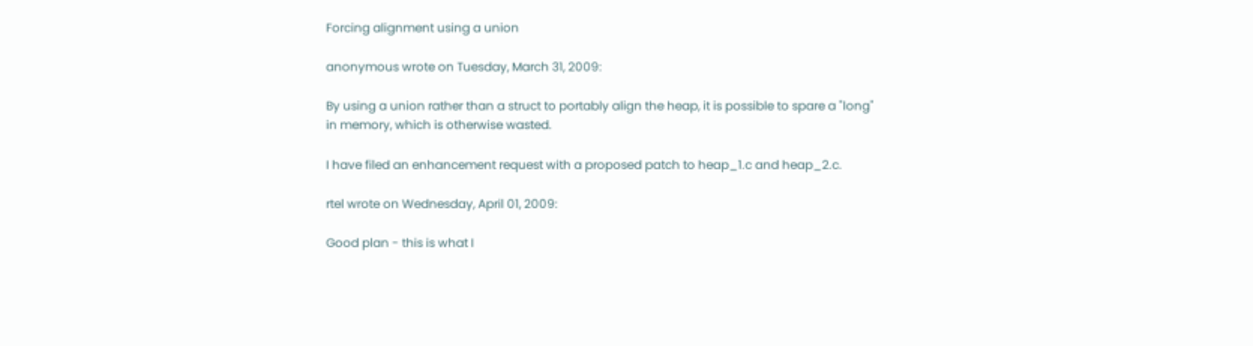Forcing alignment using a union

anonymous wrote on Tuesday, March 31, 2009:

By using a union rather than a struct to portably align the heap, it is possible to spare a "long" in memory, which is otherwise wasted.

I have filed an enhancement request with a proposed patch to heap_1.c and heap_2.c.

rtel wrote on Wednesday, April 01, 2009:

Good plan - this is what I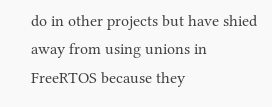do in other projects but have shied away from using unions in FreeRTOS because they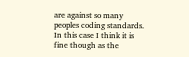are against so many peoples coding standards.  In this case I think it is fine though as the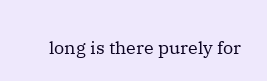long is there purely for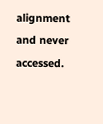alignment and never accessed.